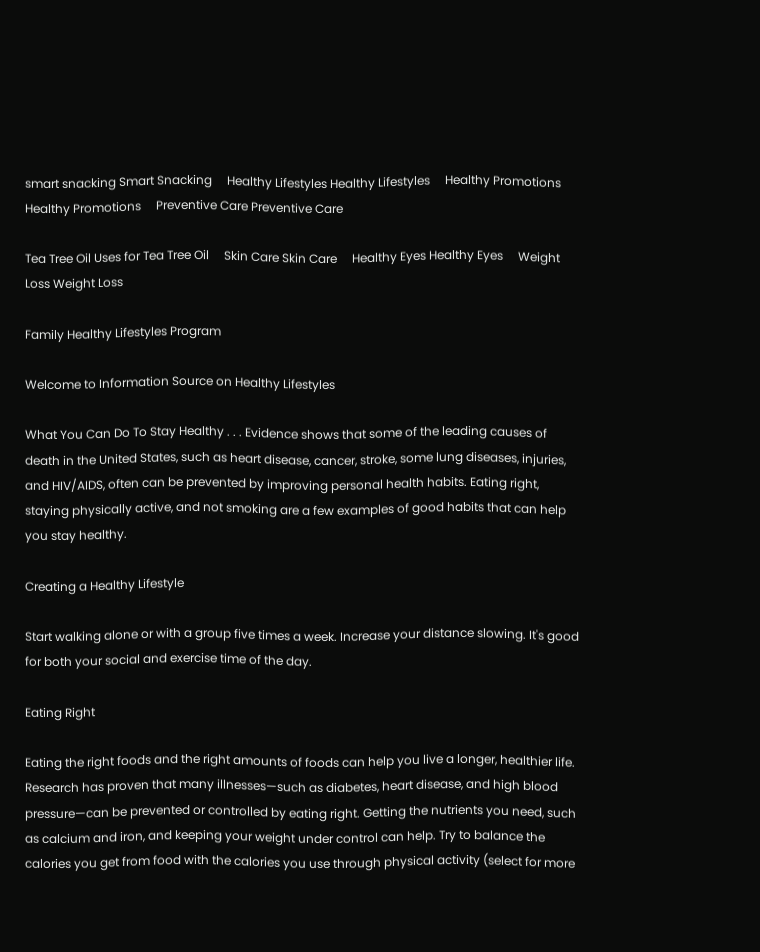smart snacking Smart Snacking     Healthy Lifestyles Healthy Lifestyles     Healthy Promotions Healthy Promotions     Preventive Care Preventive Care

Tea Tree Oil Uses for Tea Tree Oil     Skin Care Skin Care     Healthy Eyes Healthy Eyes     Weight Loss Weight Loss

Family Healthy Lifestyles Program

Welcome to Information Source on Healthy Lifestyles

What You Can Do To Stay Healthy . . . Evidence shows that some of the leading causes of death in the United States, such as heart disease, cancer, stroke, some lung diseases, injuries, and HIV/AIDS, often can be prevented by improving personal health habits. Eating right, staying physically active, and not smoking are a few examples of good habits that can help you stay healthy.

Creating a Healthy Lifestyle

Start walking alone or with a group five times a week. Increase your distance slowing. It's good for both your social and exercise time of the day.

Eating Right

Eating the right foods and the right amounts of foods can help you live a longer, healthier life. Research has proven that many illnesses—such as diabetes, heart disease, and high blood pressure—can be prevented or controlled by eating right. Getting the nutrients you need, such as calcium and iron, and keeping your weight under control can help. Try to balance the calories you get from food with the calories you use through physical activity (select for more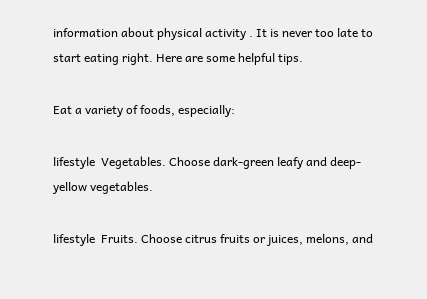information about physical activity . It is never too late to start eating right. Here are some helpful tips.

Eat a variety of foods, especially:

lifestyle  Vegetables. Choose dark-green leafy and deep-yellow vegetables.

lifestyle  Fruits. Choose citrus fruits or juices, melons, and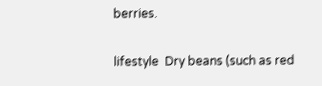berries.

lifestyle  Dry beans (such as red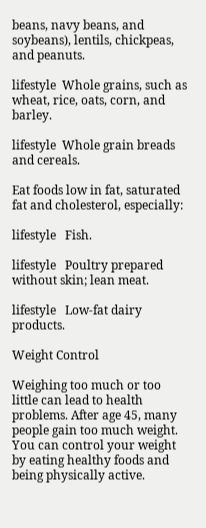beans, navy beans, and soybeans), lentils, chickpeas, and peanuts.

lifestyle  Whole grains, such as wheat, rice, oats, corn, and barley.

lifestyle  Whole grain breads and cereals.

Eat foods low in fat, saturated fat and cholesterol, especially:

lifestyle   Fish.

lifestyle   Poultry prepared without skin; lean meat.

lifestyle   Low-fat dairy products.

Weight Control

Weighing too much or too little can lead to health problems. After age 45, many people gain too much weight. You can control your weight by eating healthy foods and being physically active.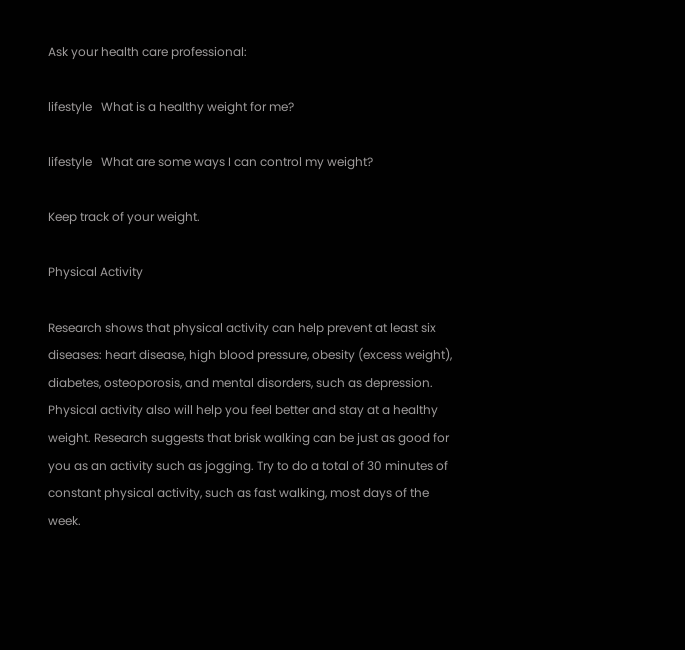Ask your health care professional:

lifestyle   What is a healthy weight for me?

lifestyle   What are some ways I can control my weight?

Keep track of your weight.

Physical Activity

Research shows that physical activity can help prevent at least six diseases: heart disease, high blood pressure, obesity (excess weight), diabetes, osteoporosis, and mental disorders, such as depression. Physical activity also will help you feel better and stay at a healthy weight. Research suggests that brisk walking can be just as good for you as an activity such as jogging. Try to do a total of 30 minutes of constant physical activity, such as fast walking, most days of the week.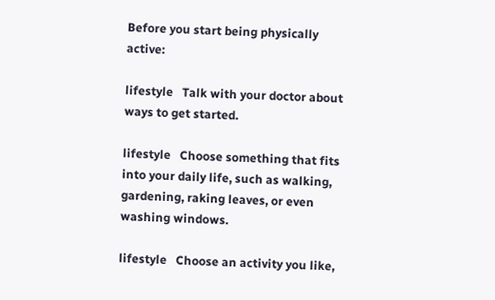Before you start being physically active:

lifestyle   Talk with your doctor about ways to get started.

lifestyle   Choose something that fits into your daily life, such as walking, gardening, raking leaves, or even washing windows.

lifestyle   Choose an activity you like,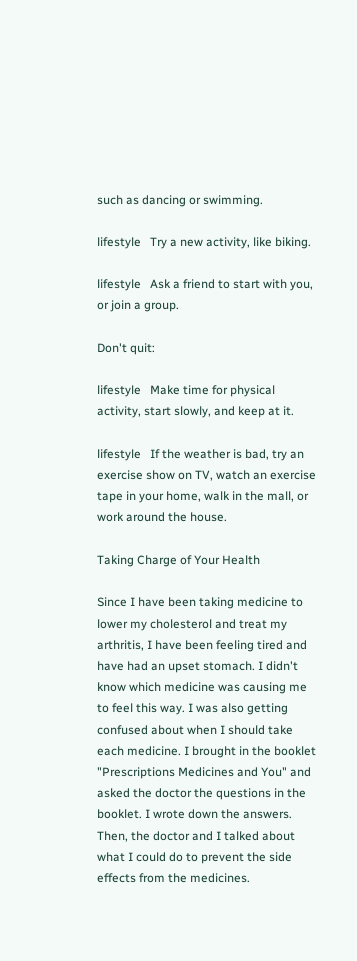such as dancing or swimming.

lifestyle   Try a new activity, like biking.

lifestyle   Ask a friend to start with you, or join a group.

Don't quit:

lifestyle   Make time for physical activity, start slowly, and keep at it.

lifestyle   If the weather is bad, try an exercise show on TV, watch an exercise tape in your home, walk in the mall, or work around the house.

Taking Charge of Your Health

Since I have been taking medicine to lower my cholesterol and treat my arthritis, I have been feeling tired and have had an upset stomach. I didn't know which medicine was causing me to feel this way. I was also getting confused about when I should take each medicine. I brought in the booklet "Prescriptions Medicines and You" and asked the doctor the questions in the booklet. I wrote down the answers. Then, the doctor and I talked about what I could do to prevent the side effects from the medicines.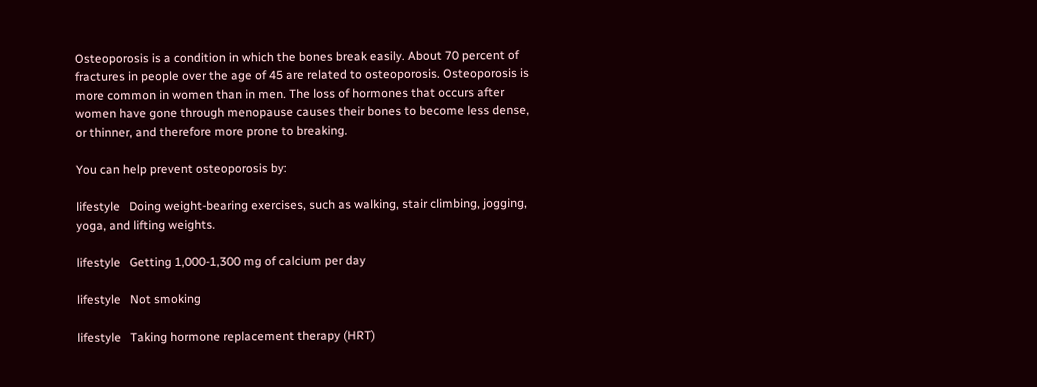Osteoporosis is a condition in which the bones break easily. About 70 percent of fractures in people over the age of 45 are related to osteoporosis. Osteoporosis is more common in women than in men. The loss of hormones that occurs after women have gone through menopause causes their bones to become less dense, or thinner, and therefore more prone to breaking.

You can help prevent osteoporosis by:

lifestyle   Doing weight-bearing exercises, such as walking, stair climbing, jogging, yoga, and lifting weights.

lifestyle   Getting 1,000-1,300 mg of calcium per day

lifestyle   Not smoking

lifestyle   Taking hormone replacement therapy (HRT)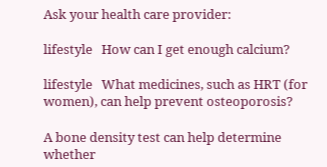Ask your health care provider:

lifestyle   How can I get enough calcium?

lifestyle   What medicines, such as HRT (for women), can help prevent osteoporosis?

A bone density test can help determine whether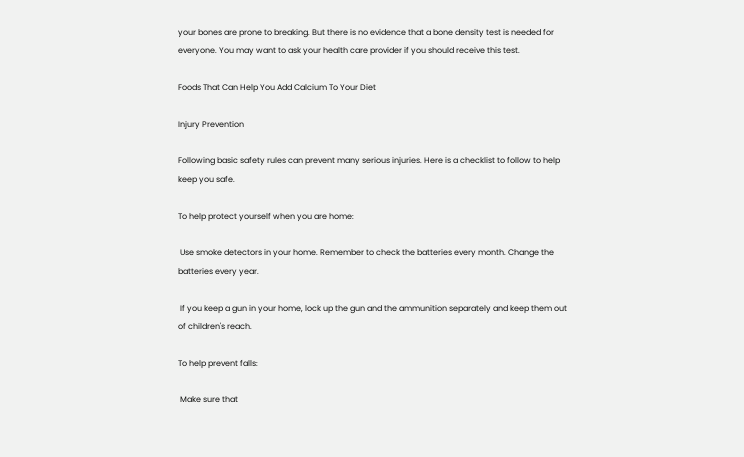your bones are prone to breaking. But there is no evidence that a bone density test is needed for everyone. You may want to ask your health care provider if you should receive this test.

Foods That Can Help You Add Calcium To Your Diet

Injury Prevention

Following basic safety rules can prevent many serious injuries. Here is a checklist to follow to help keep you safe.

To help protect yourself when you are home:

 Use smoke detectors in your home. Remember to check the batteries every month. Change the batteries every year.

 If you keep a gun in your home, lock up the gun and the ammunition separately and keep them out of children's reach.

To help prevent falls:

 Make sure that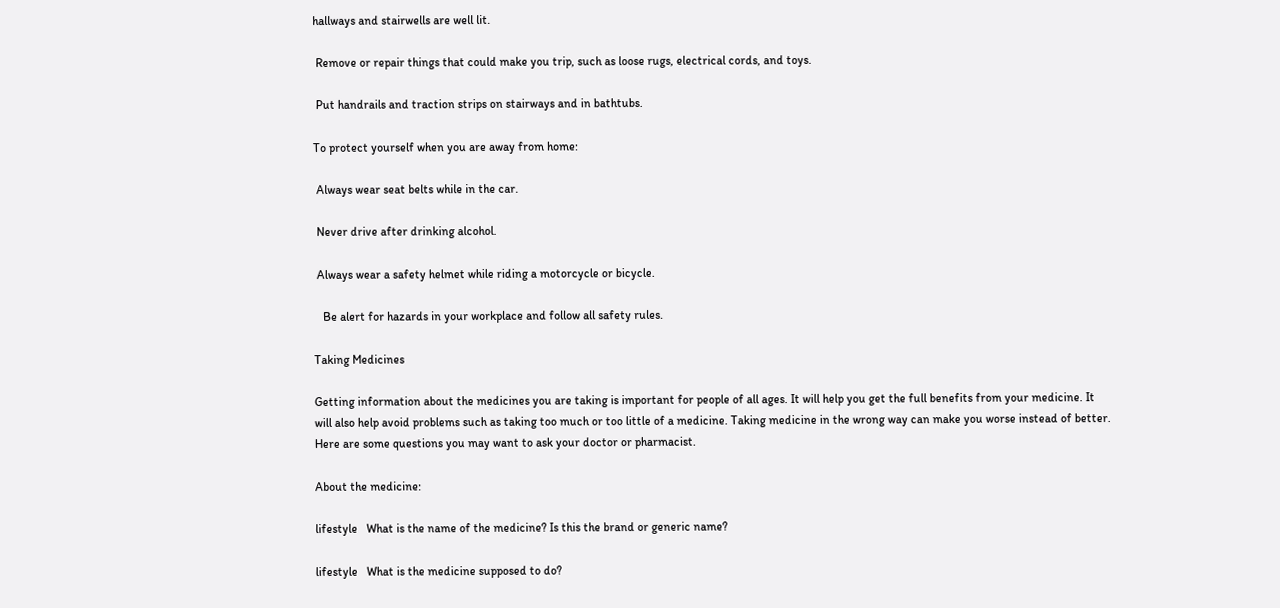hallways and stairwells are well lit.

 Remove or repair things that could make you trip, such as loose rugs, electrical cords, and toys.

 Put handrails and traction strips on stairways and in bathtubs.

To protect yourself when you are away from home:

 Always wear seat belts while in the car.

 Never drive after drinking alcohol.

 Always wear a safety helmet while riding a motorcycle or bicycle.

   Be alert for hazards in your workplace and follow all safety rules.

Taking Medicines

Getting information about the medicines you are taking is important for people of all ages. It will help you get the full benefits from your medicine. It will also help avoid problems such as taking too much or too little of a medicine. Taking medicine in the wrong way can make you worse instead of better. Here are some questions you may want to ask your doctor or pharmacist.

About the medicine:

lifestyle   What is the name of the medicine? Is this the brand or generic name?

lifestyle   What is the medicine supposed to do?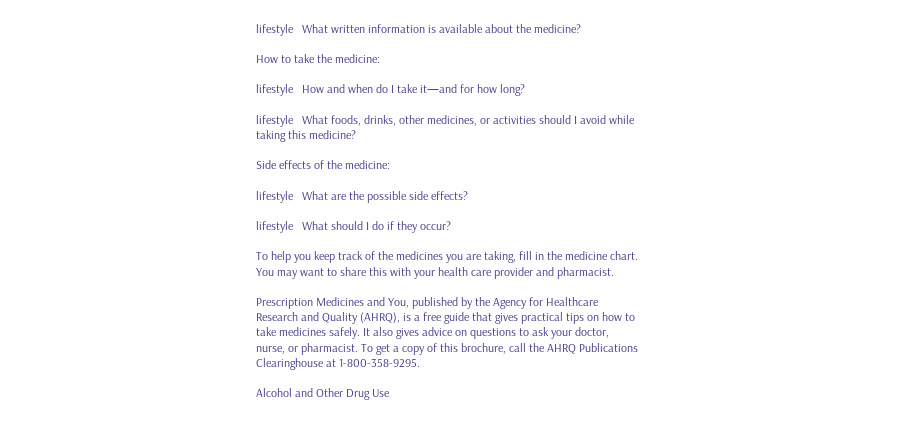lifestyle   What written information is available about the medicine?

How to take the medicine:

lifestyle   How and when do I take it—and for how long?

lifestyle   What foods, drinks, other medicines, or activities should I avoid while taking this medicine?

Side effects of the medicine:

lifestyle   What are the possible side effects?

lifestyle   What should I do if they occur?

To help you keep track of the medicines you are taking, fill in the medicine chart. You may want to share this with your health care provider and pharmacist.

Prescription Medicines and You, published by the Agency for Healthcare Research and Quality (AHRQ), is a free guide that gives practical tips on how to take medicines safely. It also gives advice on questions to ask your doctor, nurse, or pharmacist. To get a copy of this brochure, call the AHRQ Publications Clearinghouse at 1-800-358-9295.

Alcohol and Other Drug Use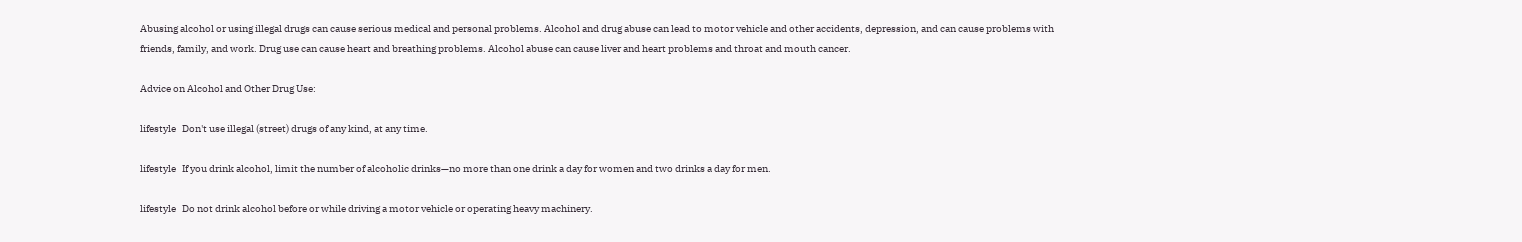Abusing alcohol or using illegal drugs can cause serious medical and personal problems. Alcohol and drug abuse can lead to motor vehicle and other accidents, depression, and can cause problems with friends, family, and work. Drug use can cause heart and breathing problems. Alcohol abuse can cause liver and heart problems and throat and mouth cancer.

Advice on Alcohol and Other Drug Use:

lifestyle   Don't use illegal (street) drugs of any kind, at any time.

lifestyle   If you drink alcohol, limit the number of alcoholic drinks—no more than one drink a day for women and two drinks a day for men.

lifestyle   Do not drink alcohol before or while driving a motor vehicle or operating heavy machinery.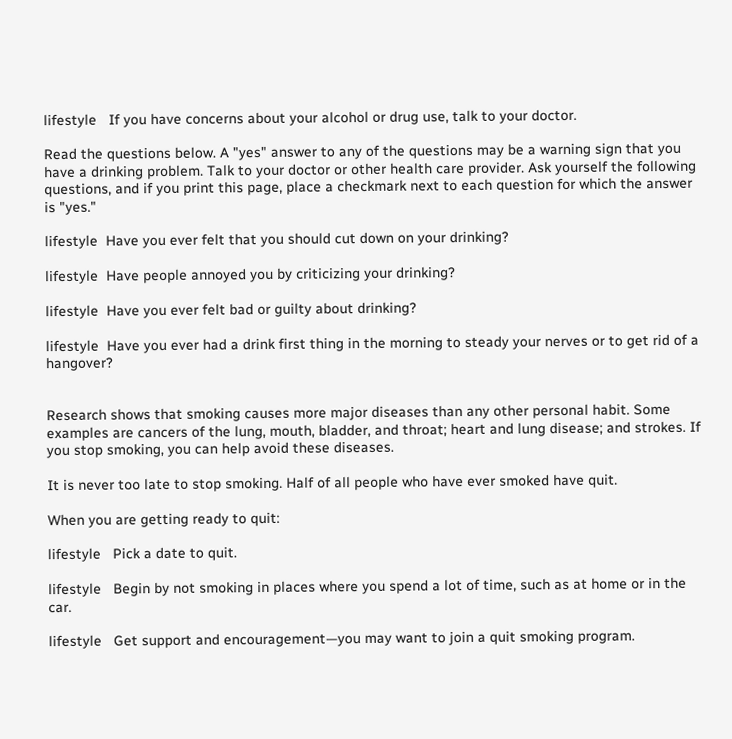lifestyle   If you have concerns about your alcohol or drug use, talk to your doctor.

Read the questions below. A "yes" answer to any of the questions may be a warning sign that you have a drinking problem. Talk to your doctor or other health care provider. Ask yourself the following questions, and if you print this page, place a checkmark next to each question for which the answer is "yes."

lifestyle  Have you ever felt that you should cut down on your drinking?

lifestyle  Have people annoyed you by criticizing your drinking?

lifestyle  Have you ever felt bad or guilty about drinking?

lifestyle  Have you ever had a drink first thing in the morning to steady your nerves or to get rid of a hangover?


Research shows that smoking causes more major diseases than any other personal habit. Some examples are cancers of the lung, mouth, bladder, and throat; heart and lung disease; and strokes. If you stop smoking, you can help avoid these diseases.

It is never too late to stop smoking. Half of all people who have ever smoked have quit.

When you are getting ready to quit:

lifestyle   Pick a date to quit.

lifestyle   Begin by not smoking in places where you spend a lot of time, such as at home or in the car.

lifestyle   Get support and encouragement—you may want to join a quit smoking program.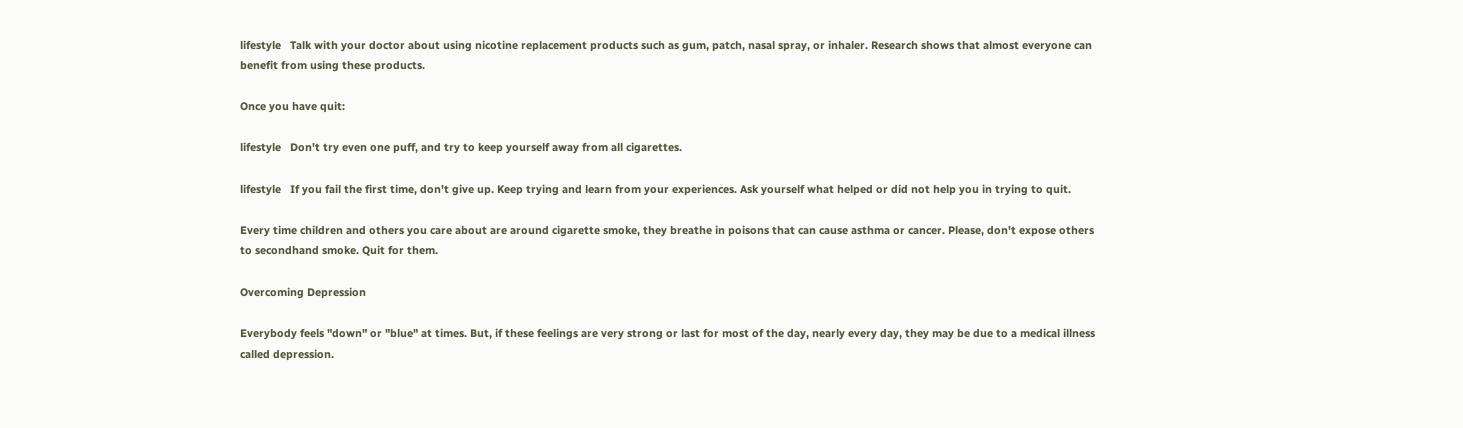lifestyle   Talk with your doctor about using nicotine replacement products such as gum, patch, nasal spray, or inhaler. Research shows that almost everyone can benefit from using these products.

Once you have quit:

lifestyle   Don't try even one puff, and try to keep yourself away from all cigarettes.

lifestyle   If you fail the first time, don't give up. Keep trying and learn from your experiences. Ask yourself what helped or did not help you in trying to quit.

Every time children and others you care about are around cigarette smoke, they breathe in poisons that can cause asthma or cancer. Please, don't expose others to secondhand smoke. Quit for them.

Overcoming Depression

Everybody feels "down" or "blue" at times. But, if these feelings are very strong or last for most of the day, nearly every day, they may be due to a medical illness called depression.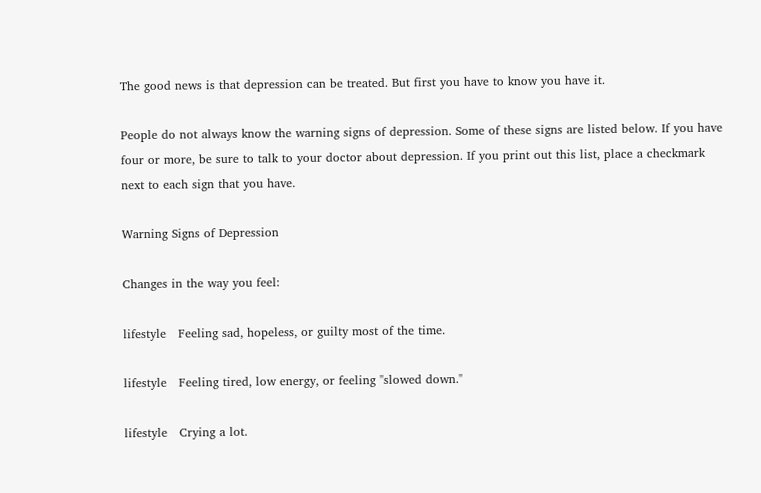The good news is that depression can be treated. But first you have to know you have it.

People do not always know the warning signs of depression. Some of these signs are listed below. If you have four or more, be sure to talk to your doctor about depression. If you print out this list, place a checkmark next to each sign that you have.

Warning Signs of Depression

Changes in the way you feel:

lifestyle   Feeling sad, hopeless, or guilty most of the time.

lifestyle   Feeling tired, low energy, or feeling "slowed down."

lifestyle   Crying a lot.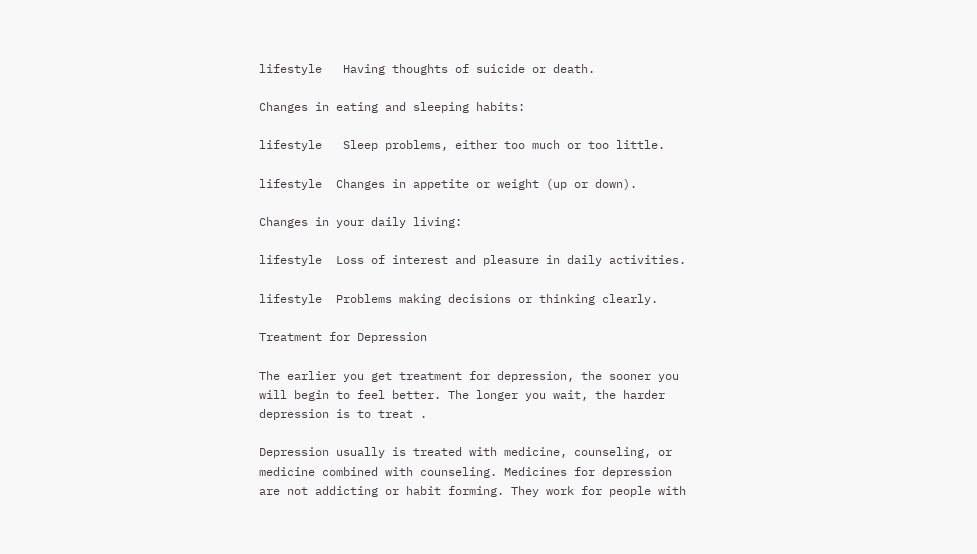lifestyle   Having thoughts of suicide or death.

Changes in eating and sleeping habits:

lifestyle   Sleep problems, either too much or too little.

lifestyle  Changes in appetite or weight (up or down).

Changes in your daily living:

lifestyle  Loss of interest and pleasure in daily activities.

lifestyle  Problems making decisions or thinking clearly.

Treatment for Depression

The earlier you get treatment for depression, the sooner you will begin to feel better. The longer you wait, the harder depression is to treat .

Depression usually is treated with medicine, counseling, or medicine combined with counseling. Medicines for depression are not addicting or habit forming. They work for people with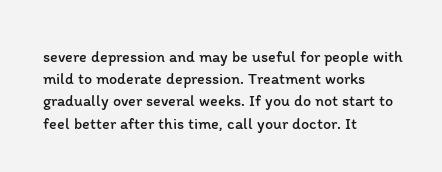severe depression and may be useful for people with mild to moderate depression. Treatment works gradually over several weeks. If you do not start to feel better after this time, call your doctor. It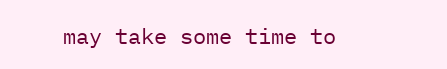may take some time to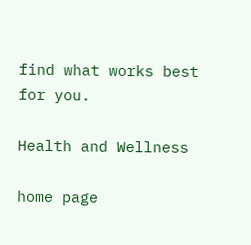find what works best for you.

Health and Wellness

home page